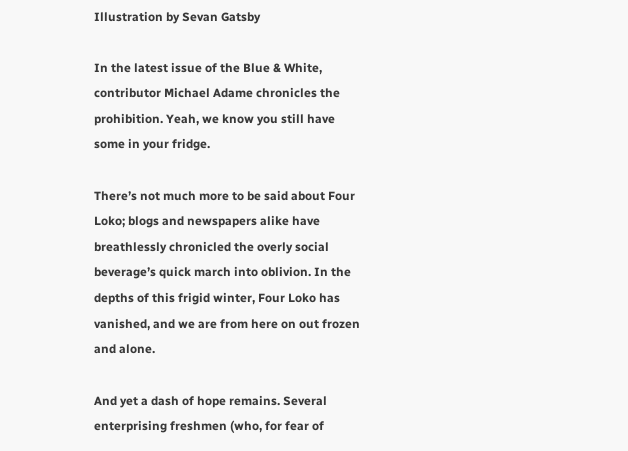Illustration by Sevan Gatsby

In the latest issue of the Blue & White, contributor Michael Adame chronicles the prohibition. Yeah, we know you still have some in your fridge.

There’s not much more to be said about Four Loko; blogs and newspapers alike have breathlessly chronicled the overly social beverage’s quick march into oblivion. In the depths of this frigid winter, Four Loko has vanished, and we are from here on out frozen and alone.

And yet a dash of hope remains. Several enterprising freshmen (who, for fear of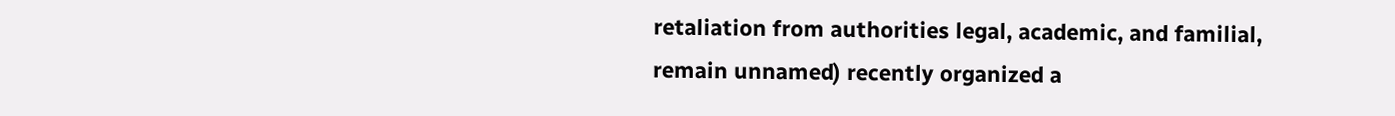retaliation from authorities legal, academic, and familial, remain unnamed) recently organized a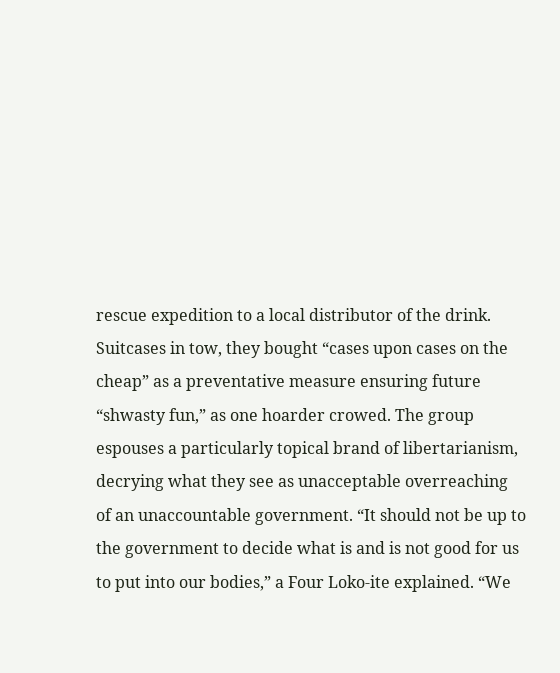rescue expedition to a local distributor of the drink. Suitcases in tow, they bought “cases upon cases on the cheap” as a preventative measure ensuring future “shwasty fun,” as one hoarder crowed. The group espouses a particularly topical brand of libertarianism, decrying what they see as unacceptable overreaching of an unaccountable government. “It should not be up to the government to decide what is and is not good for us to put into our bodies,” a Four Loko-ite explained. “We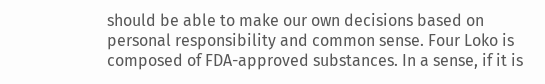should be able to make our own decisions based on personal responsibility and common sense. Four Loko is composed of FDA-approved substances. In a sense, if it is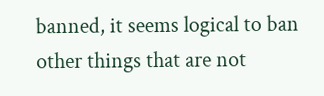banned, it seems logical to ban other things that are not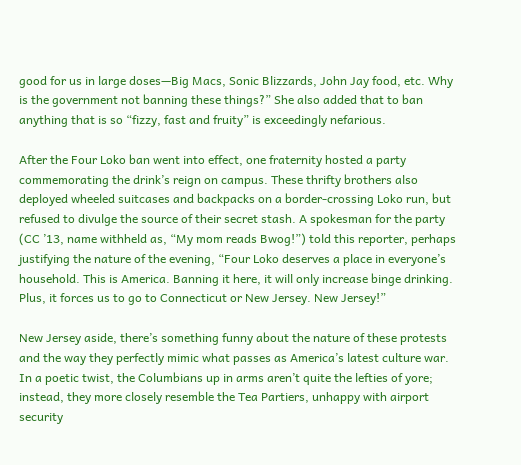good for us in large doses—Big Macs, Sonic Blizzards, John Jay food, etc. Why is the government not banning these things?” She also added that to ban anything that is so “fizzy, fast and fruity” is exceedingly nefarious.

After the Four Loko ban went into effect, one fraternity hosted a party commemorating the drink’s reign on campus. These thrifty brothers also deployed wheeled suitcases and backpacks on a border-crossing Loko run, but refused to divulge the source of their secret stash. A spokesman for the party (CC ’13, name withheld as, “My mom reads Bwog!”) told this reporter, perhaps justifying the nature of the evening, “Four Loko deserves a place in everyone’s household. This is America. Banning it here, it will only increase binge drinking. Plus, it forces us to go to Connecticut or New Jersey. New Jersey!”

New Jersey aside, there’s something funny about the nature of these protests and the way they perfectly mimic what passes as America’s latest culture war. In a poetic twist, the Columbians up in arms aren’t quite the lefties of yore; instead, they more closely resemble the Tea Partiers, unhappy with airport security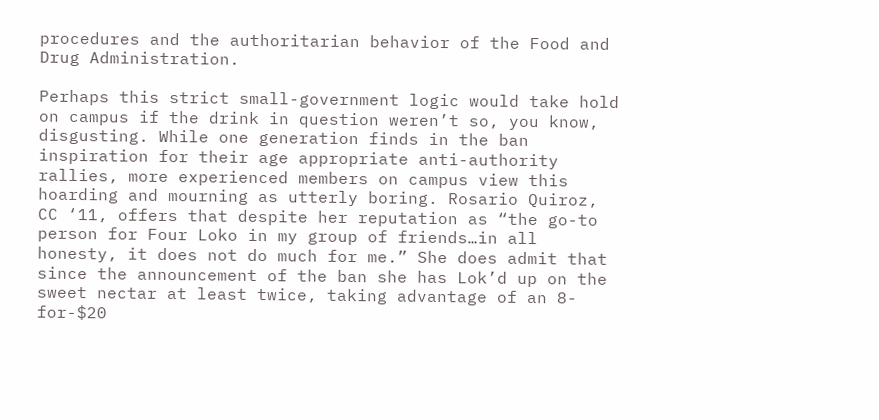procedures and the authoritarian behavior of the Food and Drug Administration.

Perhaps this strict small-government logic would take hold on campus if the drink in question weren’t so, you know, disgusting. While one generation finds in the ban inspiration for their age appropriate anti-authority rallies, more experienced members on campus view this hoarding and mourning as utterly boring. Rosario Quiroz, CC ‘11, offers that despite her reputation as “the go-to person for Four Loko in my group of friends…in all honesty, it does not do much for me.” She does admit that since the announcement of the ban she has Lok’d up on the sweet nectar at least twice, taking advantage of an 8-for-$20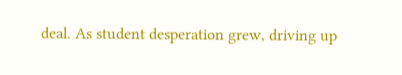deal. As student desperation grew, driving up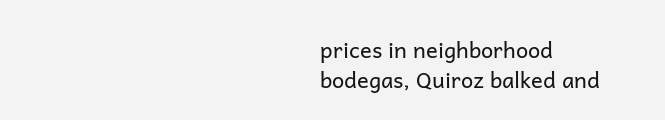prices in neighborhood bodegas, Quiroz balked and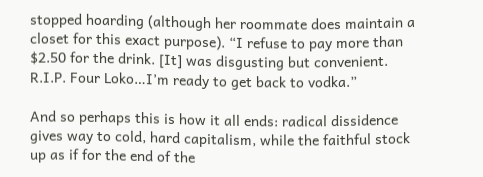stopped hoarding (although her roommate does maintain a closet for this exact purpose). “I refuse to pay more than $2.50 for the drink. [It] was disgusting but convenient. R.I.P. Four Loko…I’m ready to get back to vodka.”

And so perhaps this is how it all ends: radical dissidence gives way to cold, hard capitalism, while the faithful stock up as if for the end of the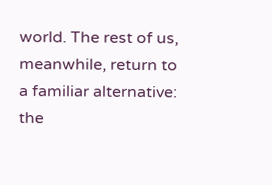world. The rest of us, meanwhile, return to a familiar alternative: the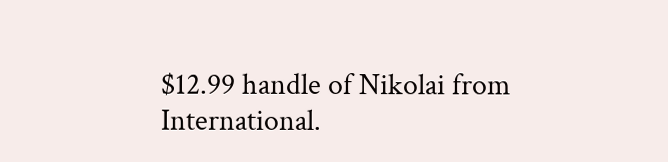$12.99 handle of Nikolai from International.